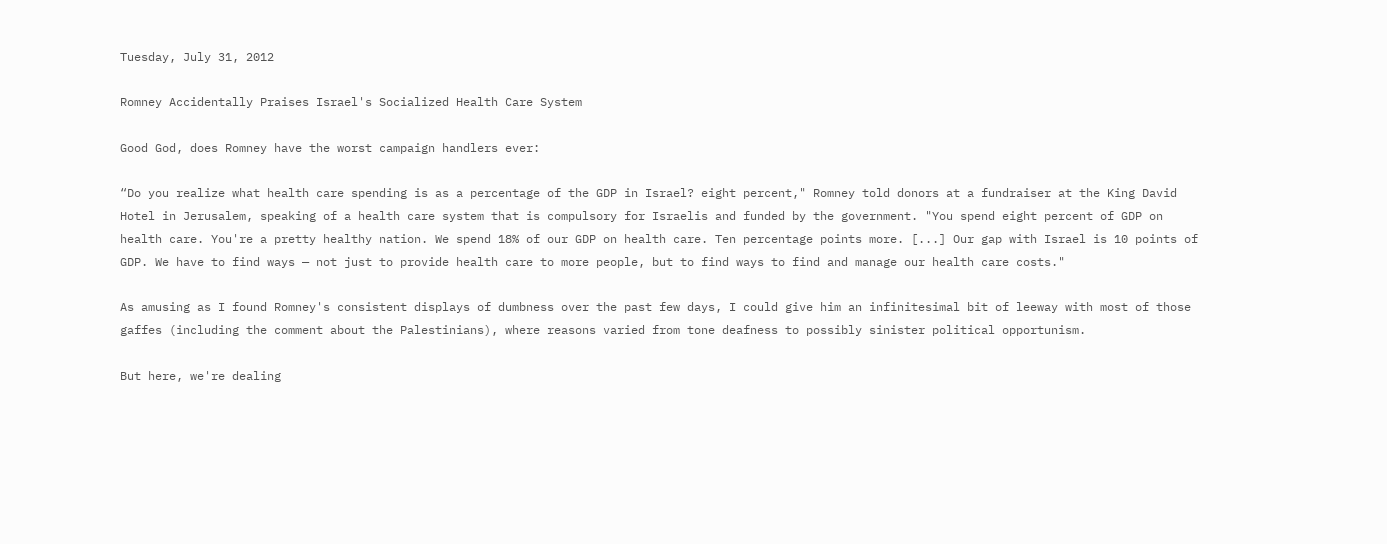Tuesday, July 31, 2012

Romney Accidentally Praises Israel's Socialized Health Care System

Good God, does Romney have the worst campaign handlers ever:

“Do you realize what health care spending is as a percentage of the GDP in Israel? eight percent," Romney told donors at a fundraiser at the King David Hotel in Jerusalem, speaking of a health care system that is compulsory for Israelis and funded by the government. "You spend eight percent of GDP on health care. You're a pretty healthy nation. We spend 18% of our GDP on health care. Ten percentage points more. [...] Our gap with Israel is 10 points of GDP. We have to find ways — not just to provide health care to more people, but to find ways to find and manage our health care costs."

As amusing as I found Romney's consistent displays of dumbness over the past few days, I could give him an infinitesimal bit of leeway with most of those gaffes (including the comment about the Palestinians), where reasons varied from tone deafness to possibly sinister political opportunism.

But here, we're dealing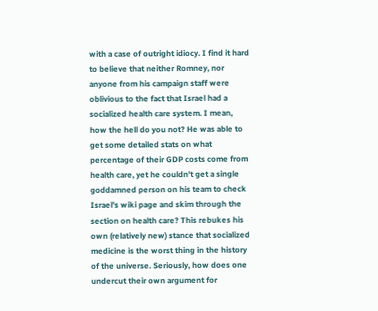with a case of outright idiocy. I find it hard to believe that neither Romney, nor anyone from his campaign staff were oblivious to the fact that Israel had a socialized health care system. I mean, how the hell do you not? He was able to get some detailed stats on what percentage of their GDP costs come from health care, yet he couldn't get a single goddamned person on his team to check Israel's wiki page and skim through the section on health care? This rebukes his own (relatively new) stance that socialized medicine is the worst thing in the history of the universe. Seriously, how does one undercut their own argument for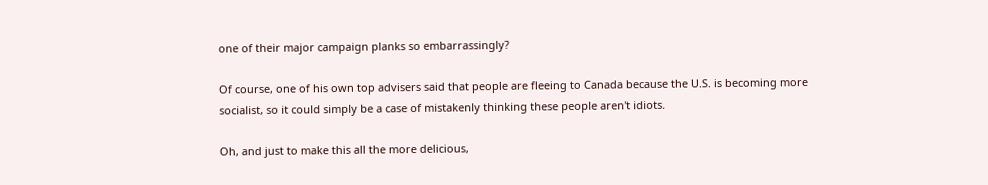one of their major campaign planks so embarrassingly?

Of course, one of his own top advisers said that people are fleeing to Canada because the U.S. is becoming more socialist, so it could simply be a case of mistakenly thinking these people aren't idiots.

Oh, and just to make this all the more delicious,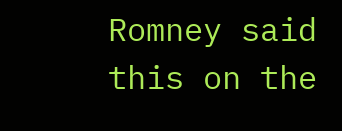Romney said this on the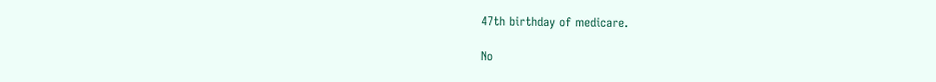47th birthday of medicare.

No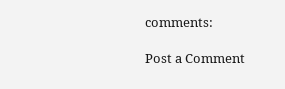comments:

Post a Comment